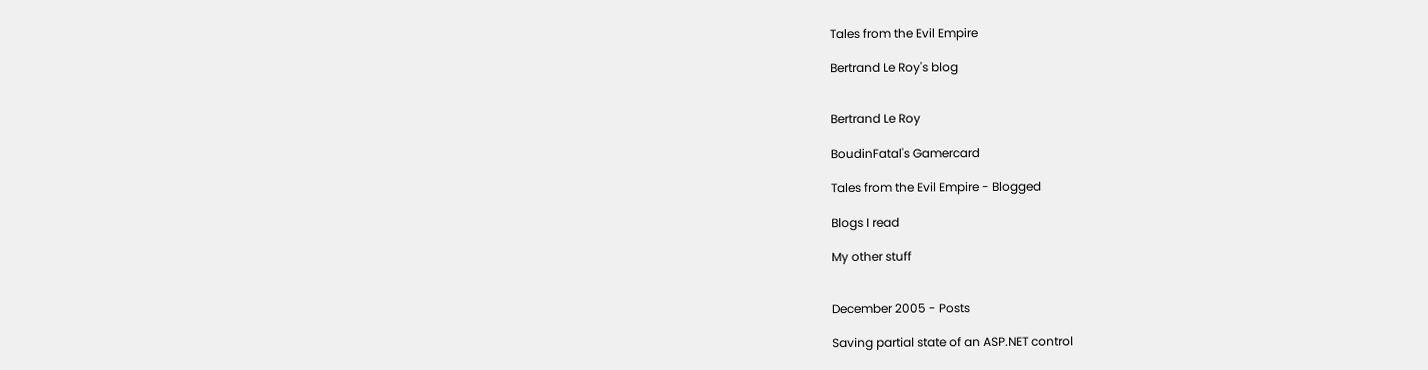Tales from the Evil Empire

Bertrand Le Roy's blog


Bertrand Le Roy

BoudinFatal's Gamercard

Tales from the Evil Empire - Blogged

Blogs I read

My other stuff


December 2005 - Posts

Saving partial state of an ASP.NET control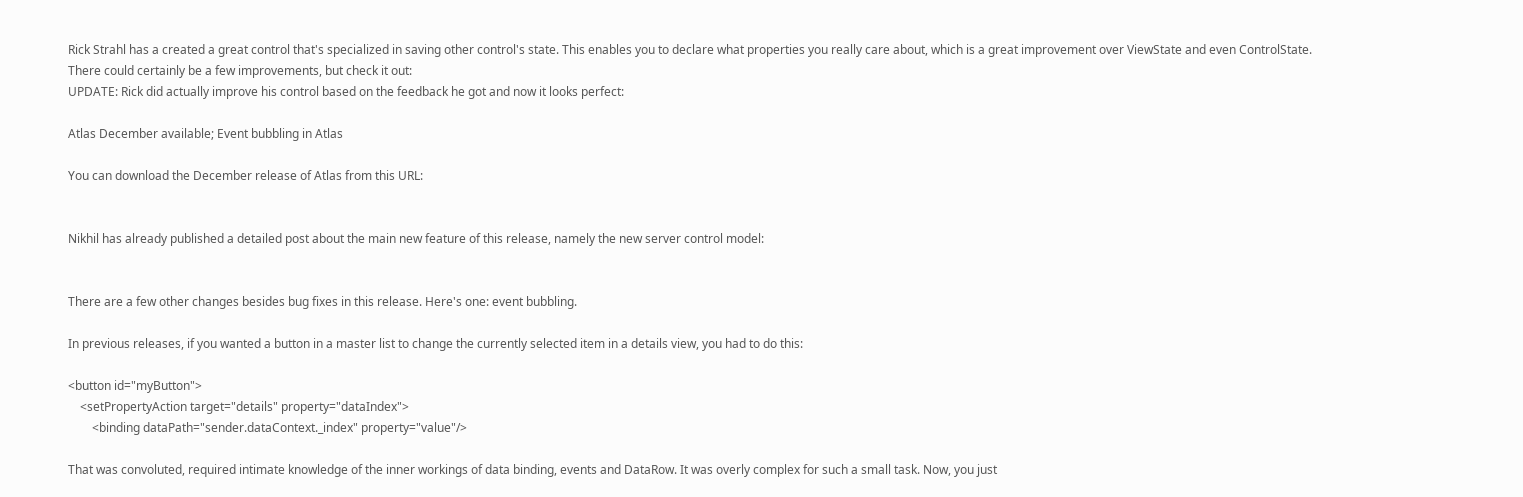Rick Strahl has a created a great control that's specialized in saving other control's state. This enables you to declare what properties you really care about, which is a great improvement over ViewState and even ControlState.
There could certainly be a few improvements, but check it out:
UPDATE: Rick did actually improve his control based on the feedback he got and now it looks perfect:

Atlas December available; Event bubbling in Atlas

You can download the December release of Atlas from this URL:


Nikhil has already published a detailed post about the main new feature of this release, namely the new server control model:


There are a few other changes besides bug fixes in this release. Here's one: event bubbling.

In previous releases, if you wanted a button in a master list to change the currently selected item in a details view, you had to do this:

<button id="myButton">
    <setPropertyAction target="details" property="dataIndex">
        <binding dataPath="sender.dataContext._index" property="value"/>

That was convoluted, required intimate knowledge of the inner workings of data binding, events and DataRow. It was overly complex for such a small task. Now, you just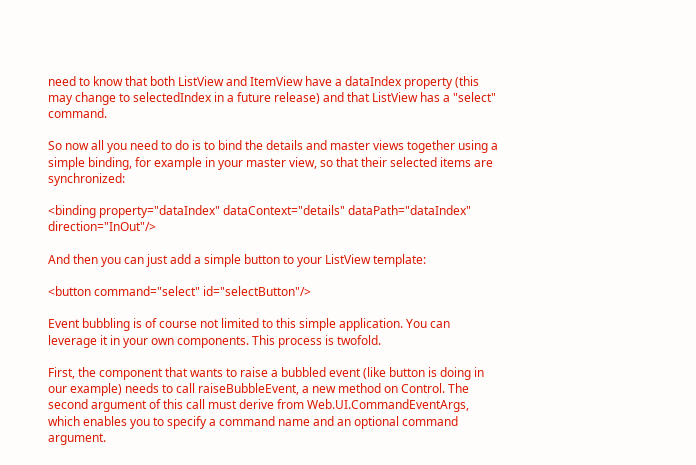need to know that both ListView and ItemView have a dataIndex property (this may change to selectedIndex in a future release) and that ListView has a "select" command.

So now all you need to do is to bind the details and master views together using a simple binding, for example in your master view, so that their selected items are synchronized:

<binding property="dataIndex" dataContext="details" dataPath="dataIndex" direction="InOut"/>

And then you can just add a simple button to your ListView template:

<button command="select" id="selectButton"/>

Event bubbling is of course not limited to this simple application. You can leverage it in your own components. This process is twofold.

First, the component that wants to raise a bubbled event (like button is doing in our example) needs to call raiseBubbleEvent, a new method on Control. The second argument of this call must derive from Web.UI.CommandEventArgs, which enables you to specify a command name and an optional command argument.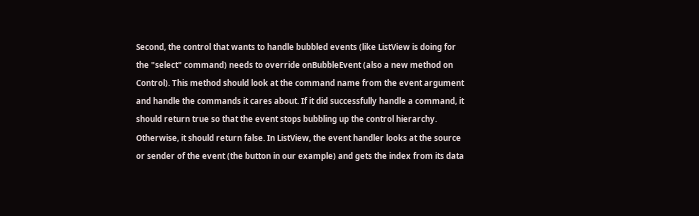Second, the control that wants to handle bubbled events (like ListView is doing for the "select" command) needs to override onBubbleEvent (also a new method on Control). This method should look at the command name from the event argument and handle the commands it cares about. If it did successfully handle a command, it should return true so that the event stops bubbling up the control hierarchy. Otherwise, it should return false. In ListView, the event handler looks at the source or sender of the event (the button in our example) and gets the index from its data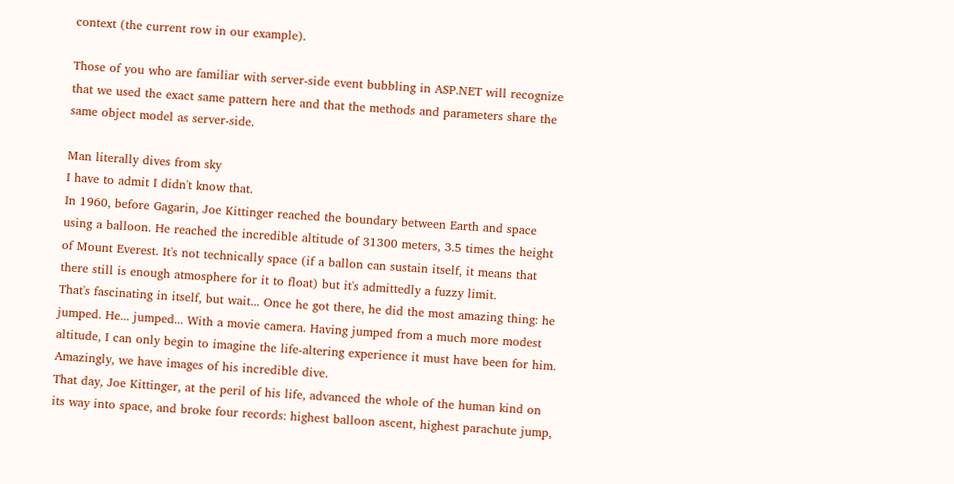context (the current row in our example).

Those of you who are familiar with server-side event bubbling in ASP.NET will recognize that we used the exact same pattern here and that the methods and parameters share the same object model as server-side.

Man literally dives from sky
I have to admit I didn't know that.
In 1960, before Gagarin, Joe Kittinger reached the boundary between Earth and space using a balloon. He reached the incredible altitude of 31300 meters, 3.5 times the height of Mount Everest. It's not technically space (if a ballon can sustain itself, it means that there still is enough atmosphere for it to float) but it's admittedly a fuzzy limit.
That's fascinating in itself, but wait... Once he got there, he did the most amazing thing: he jumped. He... jumped... With a movie camera. Having jumped from a much more modest altitude, I can only begin to imagine the life-altering experience it must have been for him. Amazingly, we have images of his incredible dive.
That day, Joe Kittinger, at the peril of his life, advanced the whole of the human kind on its way into space, and broke four records: highest balloon ascent, highest parachute jump,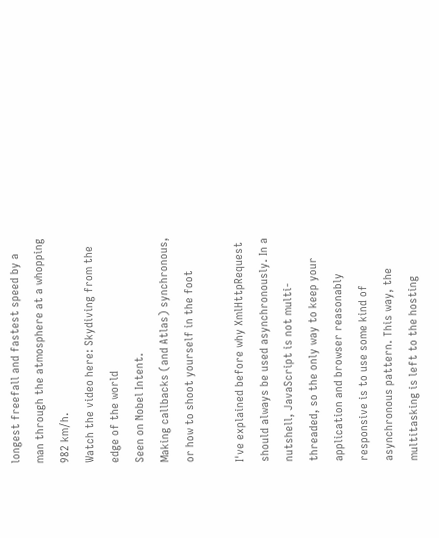longest freefall and fastest speed by a man through the atmosphere at a whopping 982 km/h.
Watch the video here: Skydiving from the edge of the world
Seen on Nobel Intent.
Making callbacks (and Atlas) synchronous, or how to shoot yourself in the foot

I've explained before why XmlHttpRequest should always be used asynchronously. In a nutshell, JavaScript is not multi-threaded, so the only way to keep your application and browser reasonably responsive is to use some kind of asynchronous pattern. This way, the multitasking is left to the hosting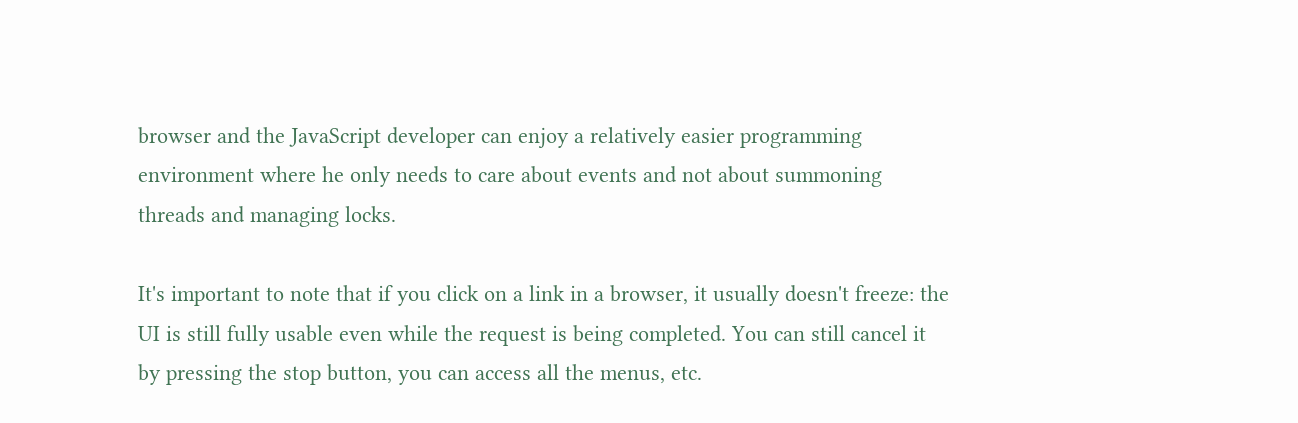browser and the JavaScript developer can enjoy a relatively easier programming environment where he only needs to care about events and not about summoning threads and managing locks.

It's important to note that if you click on a link in a browser, it usually doesn't freeze: the UI is still fully usable even while the request is being completed. You can still cancel it by pressing the stop button, you can access all the menus, etc.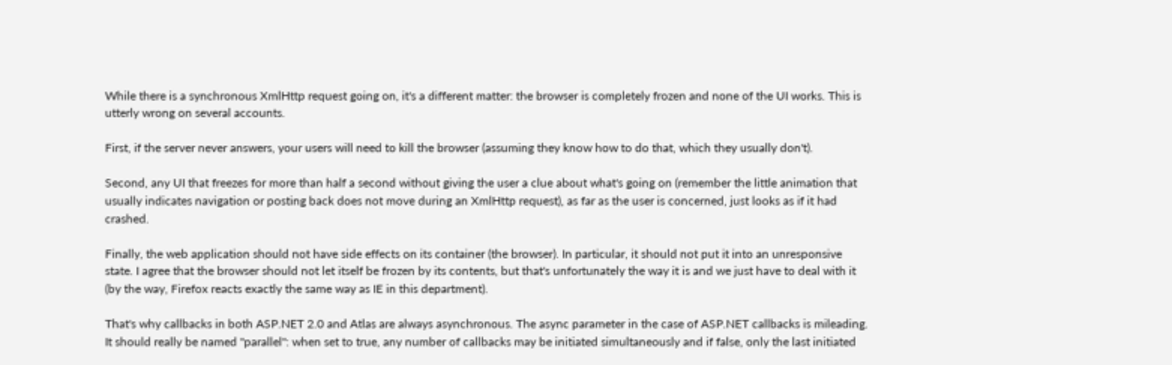While there is a synchronous XmlHttp request going on, it's a different matter: the browser is completely frozen and none of the UI works. This is utterly wrong on several accounts.

First, if the server never answers, your users will need to kill the browser (assuming they know how to do that, which they usually don't).

Second, any UI that freezes for more than half a second without giving the user a clue about what's going on (remember the little animation that usually indicates navigation or posting back does not move during an XmlHttp request), as far as the user is concerned, just looks as if it had crashed.

Finally, the web application should not have side effects on its container (the browser). In particular, it should not put it into an unresponsive state. I agree that the browser should not let itself be frozen by its contents, but that's unfortunately the way it is and we just have to deal with it (by the way, Firefox reacts exactly the same way as IE in this department).

That's why callbacks in both ASP.NET 2.0 and Atlas are always asynchronous. The async parameter in the case of ASP.NET callbacks is mileading. It should really be named "parallel": when set to true, any number of callbacks may be initiated simultaneously and if false, only the last initiated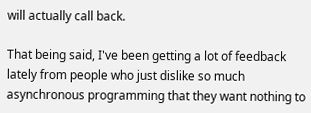will actually call back.

That being said, I've been getting a lot of feedback lately from people who just dislike so much asynchronous programming that they want nothing to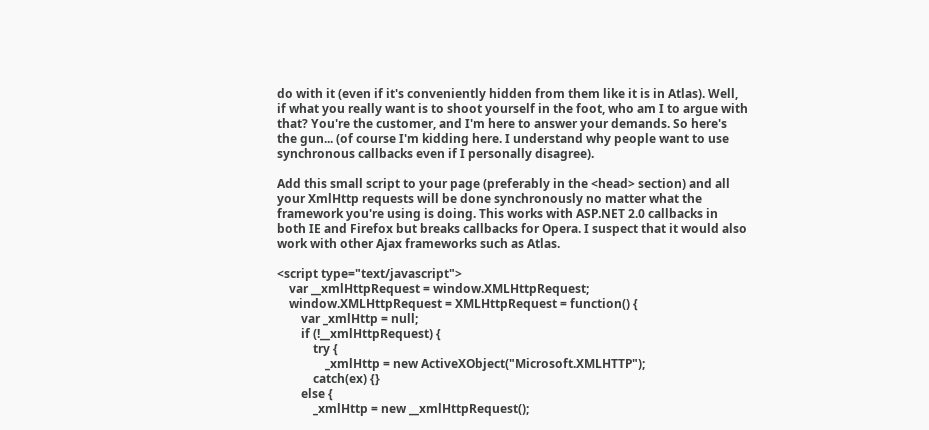do with it (even if it's conveniently hidden from them like it is in Atlas). Well, if what you really want is to shoot yourself in the foot, who am I to argue with that? You're the customer, and I'm here to answer your demands. So here's the gun... (of course I'm kidding here. I understand why people want to use synchronous callbacks even if I personally disagree).

Add this small script to your page (preferably in the <head> section) and all your XmlHttp requests will be done synchronously no matter what the framework you're using is doing. This works with ASP.NET 2.0 callbacks in both IE and Firefox but breaks callbacks for Opera. I suspect that it would also work with other Ajax frameworks such as Atlas.

<script type="text/javascript">
    var __xmlHttpRequest = window.XMLHttpRequest;
    window.XMLHttpRequest = XMLHttpRequest = function() {
        var _xmlHttp = null;
        if (!__xmlHttpRequest) {
            try {
                _xmlHttp = new ActiveXObject("Microsoft.XMLHTTP");
            catch(ex) {}
        else {
            _xmlHttp = new __xmlHttpRequest();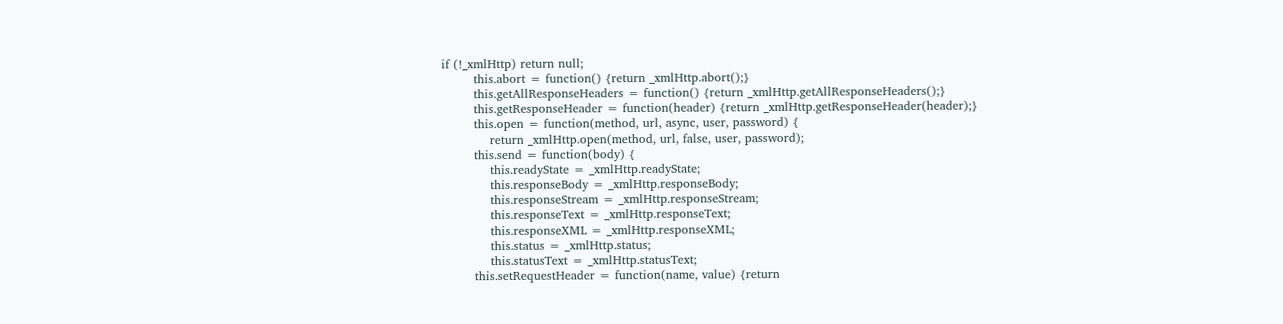if (!_xmlHttp) return null;
        this.abort = function() {return _xmlHttp.abort();}
        this.getAllResponseHeaders = function() {return _xmlHttp.getAllResponseHeaders();}
        this.getResponseHeader = function(header) {return _xmlHttp.getResponseHeader(header);}
        this.open = function(method, url, async, user, password) {
            return _xmlHttp.open(method, url, false, user, password);
        this.send = function(body) {
            this.readyState = _xmlHttp.readyState;
            this.responseBody = _xmlHttp.responseBody;
            this.responseStream = _xmlHttp.responseStream;
            this.responseText = _xmlHttp.responseText;
            this.responseXML = _xmlHttp.responseXML;
            this.status = _xmlHttp.status;
            this.statusText = _xmlHttp.statusText;
        this.setRequestHeader = function(name, value) {return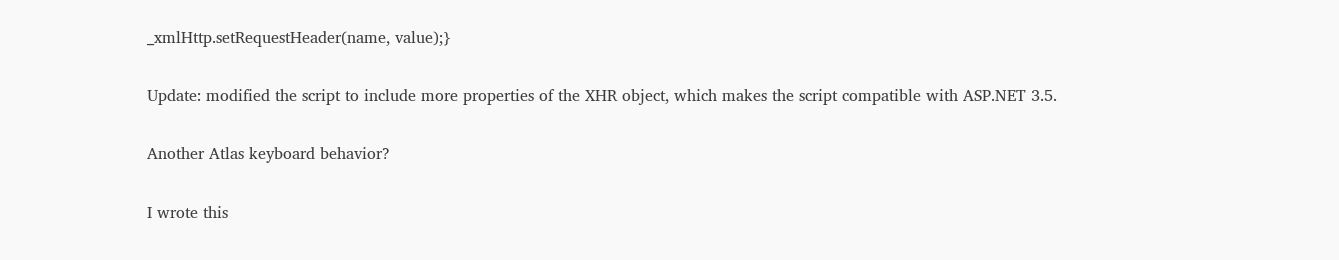_xmlHttp.setRequestHeader(name, value);}

Update: modified the script to include more properties of the XHR object, which makes the script compatible with ASP.NET 3.5.

Another Atlas keyboard behavior?

I wrote this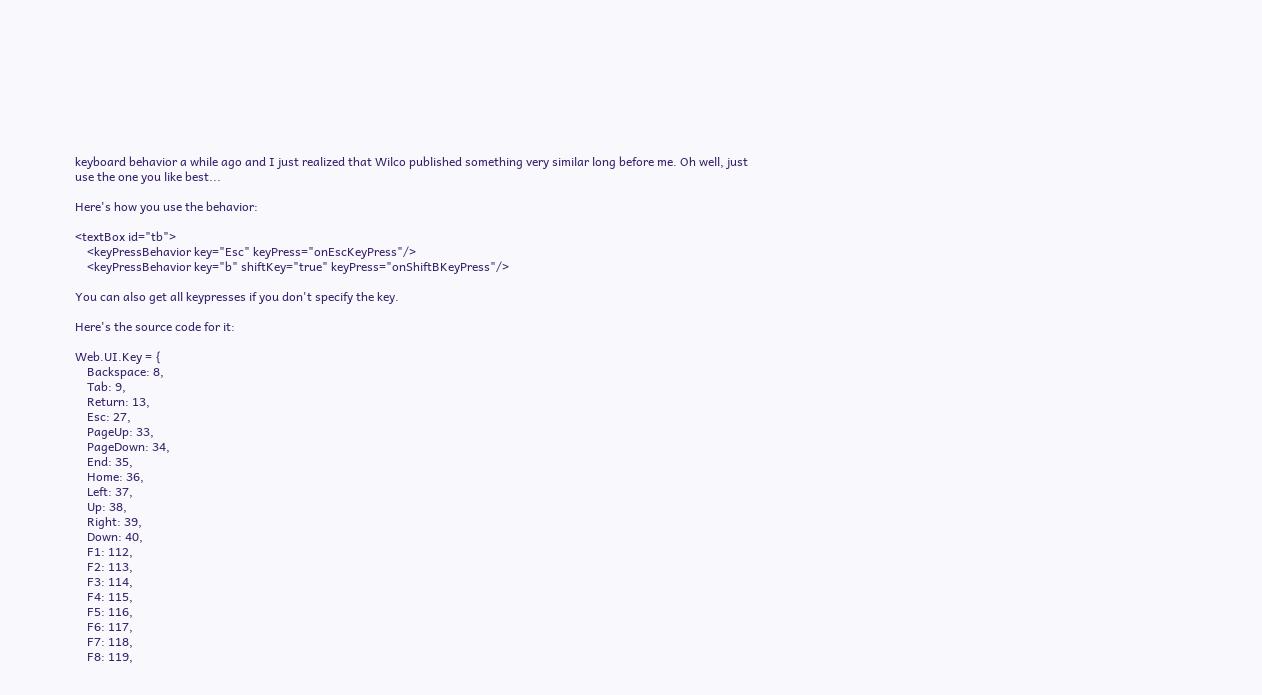keyboard behavior a while ago and I just realized that Wilco published something very similar long before me. Oh well, just use the one you like best...

Here's how you use the behavior:

<textBox id="tb">
    <keyPressBehavior key="Esc" keyPress="onEscKeyPress"/>
    <keyPressBehavior key="b" shiftKey="true" keyPress="onShiftBKeyPress"/>

You can also get all keypresses if you don't specify the key.

Here's the source code for it:

Web.UI.Key = {
    Backspace: 8,
    Tab: 9,
    Return: 13,
    Esc: 27,
    PageUp: 33,
    PageDown: 34,
    End: 35,
    Home: 36,
    Left: 37,
    Up: 38,
    Right: 39,
    Down: 40,
    F1: 112,
    F2: 113,
    F3: 114,
    F4: 115,
    F5: 116,
    F6: 117,
    F7: 118,
    F8: 119,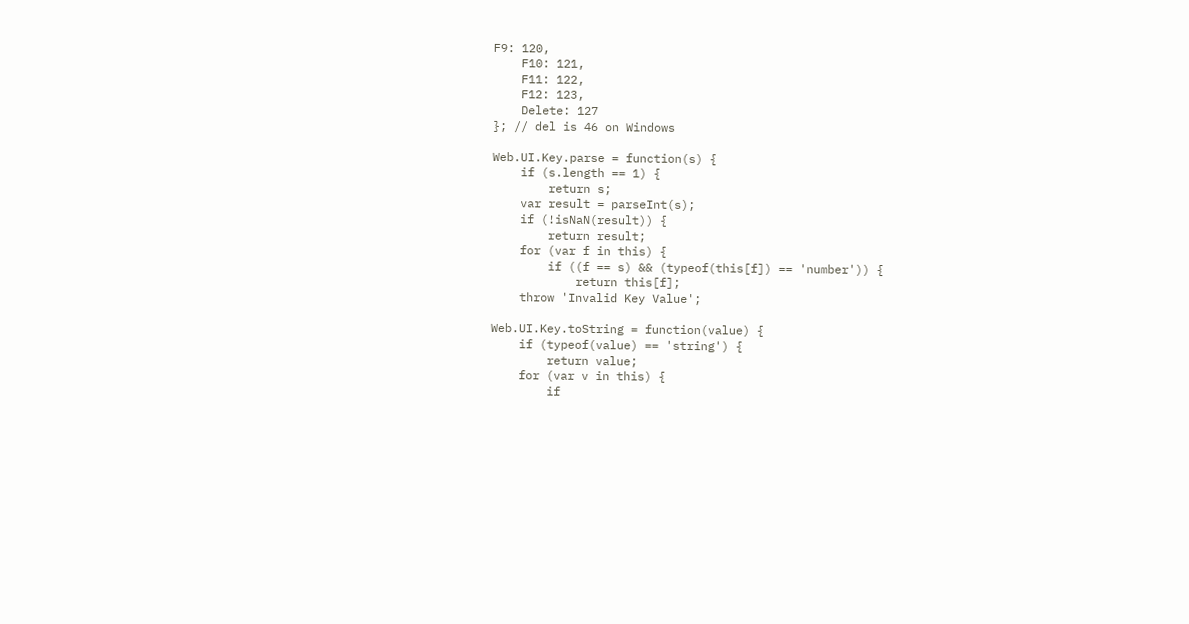F9: 120,
    F10: 121,
    F11: 122,
    F12: 123,
    Delete: 127
}; // del is 46 on Windows

Web.UI.Key.parse = function(s) {
    if (s.length == 1) {
        return s;
    var result = parseInt(s);
    if (!isNaN(result)) {
        return result;
    for (var f in this) {
        if ((f == s) && (typeof(this[f]) == 'number')) {
            return this[f];
    throw 'Invalid Key Value';

Web.UI.Key.toString = function(value) {
    if (typeof(value) == 'string') {
        return value;
    for (var v in this) {
        if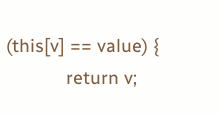(this[v] == value) {
            return v;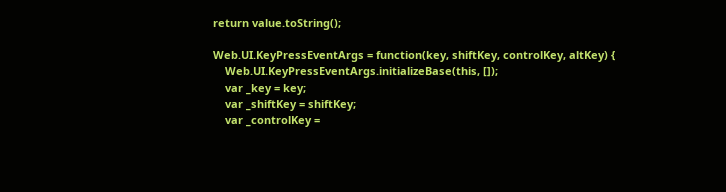return value.toString();

Web.UI.KeyPressEventArgs = function(key, shiftKey, controlKey, altKey) {
    Web.UI.KeyPressEventArgs.initializeBase(this, []);
    var _key = key;
    var _shiftKey = shiftKey;
    var _controlKey =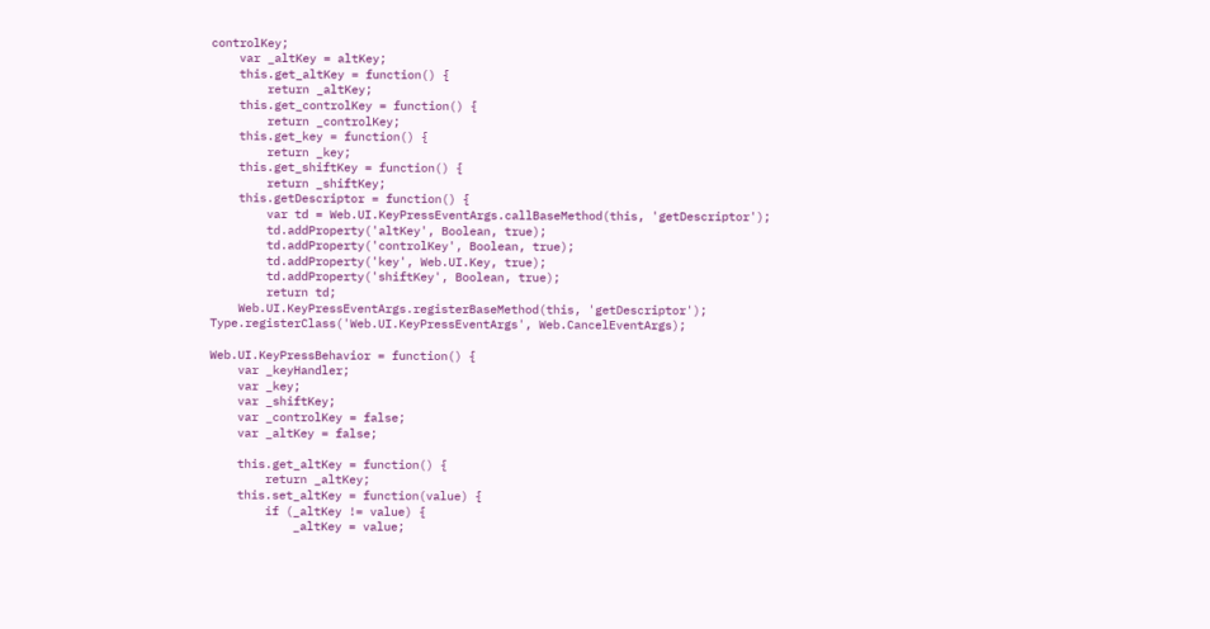controlKey;
    var _altKey = altKey;
    this.get_altKey = function() {
        return _altKey;
    this.get_controlKey = function() {
        return _controlKey;
    this.get_key = function() {
        return _key;
    this.get_shiftKey = function() {
        return _shiftKey;
    this.getDescriptor = function() {
        var td = Web.UI.KeyPressEventArgs.callBaseMethod(this, 'getDescriptor');
        td.addProperty('altKey', Boolean, true);
        td.addProperty('controlKey', Boolean, true);
        td.addProperty('key', Web.UI.Key, true);
        td.addProperty('shiftKey', Boolean, true);
        return td;
    Web.UI.KeyPressEventArgs.registerBaseMethod(this, 'getDescriptor');
Type.registerClass('Web.UI.KeyPressEventArgs', Web.CancelEventArgs);

Web.UI.KeyPressBehavior = function() {
    var _keyHandler;
    var _key;
    var _shiftKey;
    var _controlKey = false;
    var _altKey = false;

    this.get_altKey = function() {
        return _altKey;
    this.set_altKey = function(value) {
        if (_altKey != value) {
            _altKey = value;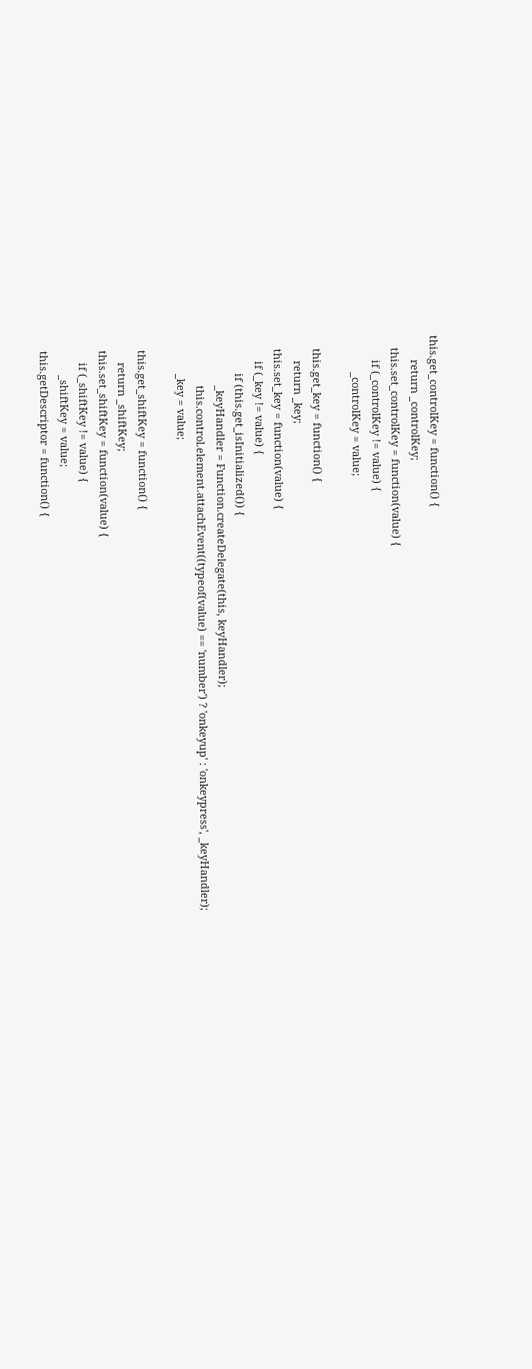this.get_controlKey = function() {
        return _controlKey;
    this.set_controlKey = function(value) {
        if (_controlKey != value) {
            _controlKey = value;

    this.get_key = function() {
        return _key;
    this.set_key = function(value) {
        if (_key != value) {
            if (this.get_isInitialized()) {
                _keyHandler = Function.createDelegate(this, keyHandler);
                this.control.element.attachEvent((typeof(value) == 'number') ? 'onkeyup' : 'onkeypress', _keyHandler);
            _key = value;

    this.get_shiftKey = function() {
        return _shiftKey;
    this.set_shiftKey = function(value) {
        if (_shiftKey != value) {
            _shiftKey = value;
    this.getDescriptor = function() {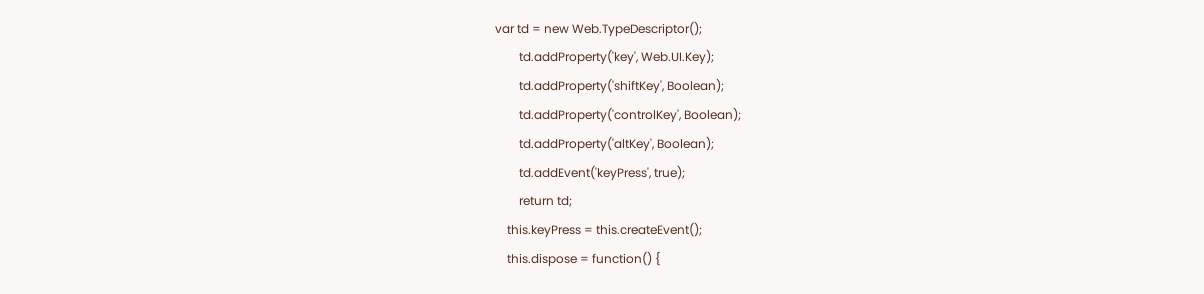var td = new Web.TypeDescriptor();
        td.addProperty('key', Web.UI.Key);
        td.addProperty('shiftKey', Boolean);
        td.addProperty('controlKey', Boolean);
        td.addProperty('altKey', Boolean);
        td.addEvent('keyPress', true);
        return td;
    this.keyPress = this.createEvent();
    this.dispose = function() {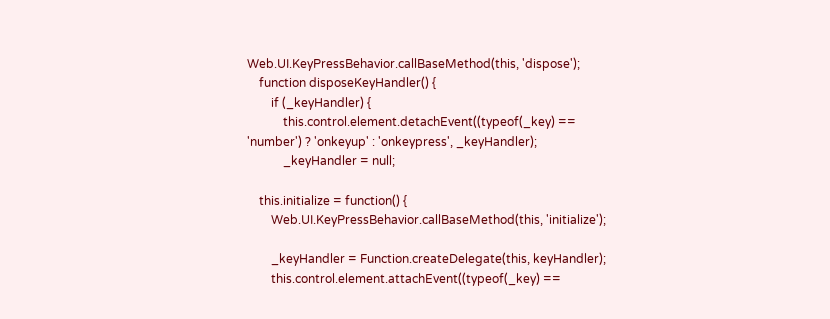Web.UI.KeyPressBehavior.callBaseMethod(this, 'dispose');
    function disposeKeyHandler() {
        if (_keyHandler) {
            this.control.element.detachEvent((typeof(_key) == 'number') ? 'onkeyup' : 'onkeypress', _keyHandler);
            _keyHandler = null;

    this.initialize = function() {
        Web.UI.KeyPressBehavior.callBaseMethod(this, 'initialize');

        _keyHandler = Function.createDelegate(this, keyHandler);
        this.control.element.attachEvent((typeof(_key) ==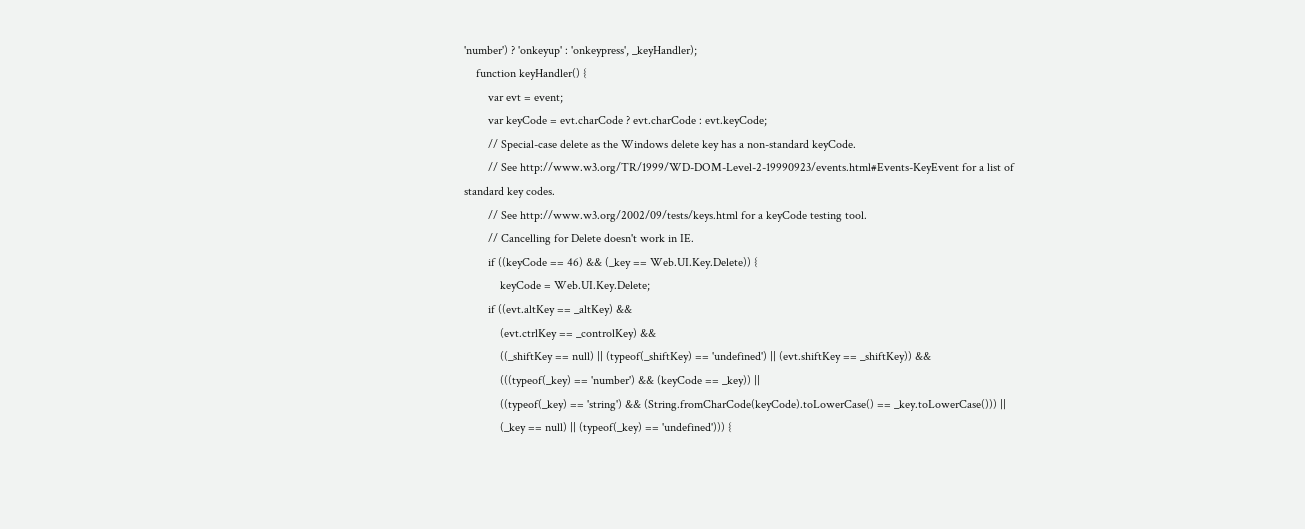'number') ? 'onkeyup' : 'onkeypress', _keyHandler);
    function keyHandler() {
        var evt = event;
        var keyCode = evt.charCode ? evt.charCode : evt.keyCode;
        // Special-case delete as the Windows delete key has a non-standard keyCode.
        // See http://www.w3.org/TR/1999/WD-DOM-Level-2-19990923/events.html#Events-KeyEvent for a list of standard key codes.
        // See http://www.w3.org/2002/09/tests/keys.html for a keyCode testing tool.
        // Cancelling for Delete doesn't work in IE.
        if ((keyCode == 46) && (_key == Web.UI.Key.Delete)) {
            keyCode = Web.UI.Key.Delete;
        if ((evt.altKey == _altKey) &&
            (evt.ctrlKey == _controlKey) &&
            ((_shiftKey == null) || (typeof(_shiftKey) == 'undefined') || (evt.shiftKey == _shiftKey)) &&
            (((typeof(_key) == 'number') && (keyCode == _key)) ||
            ((typeof(_key) == 'string') && (String.fromCharCode(keyCode).toLowerCase() == _key.toLowerCase())) ||
            (_key == null) || (typeof(_key) == 'undefined'))) {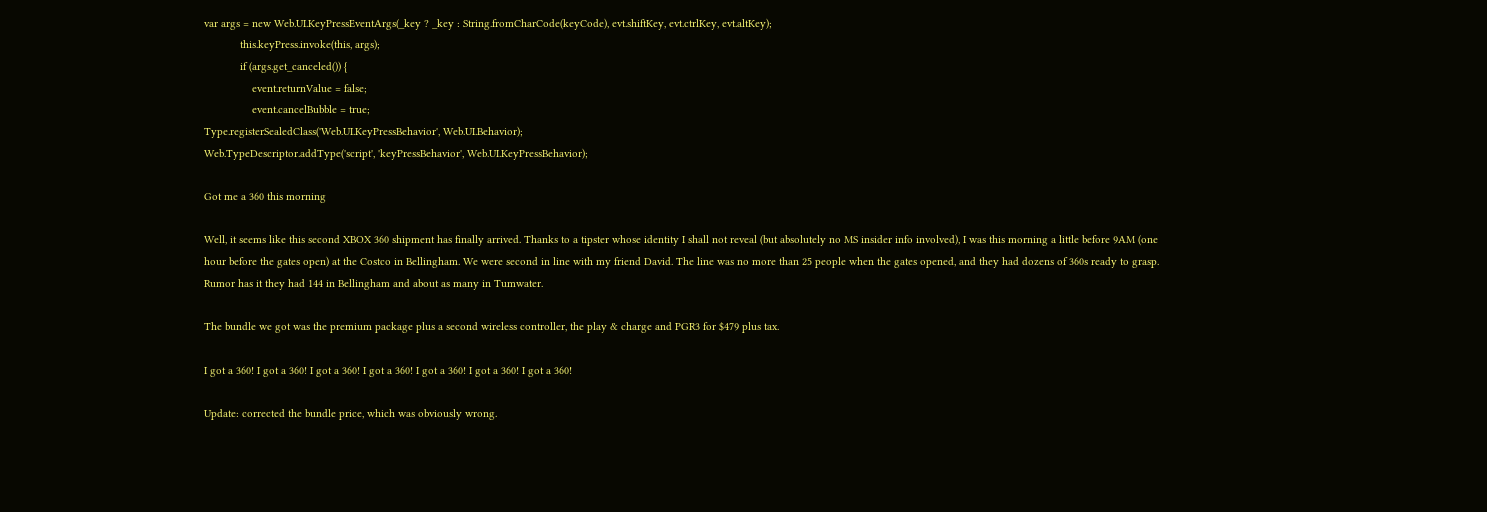var args = new Web.UI.KeyPressEventArgs(_key ? _key : String.fromCharCode(keyCode), evt.shiftKey, evt.ctrlKey, evt.altKey);
            this.keyPress.invoke(this, args);
            if (args.get_canceled()) {
                event.returnValue = false;
                event.cancelBubble = true;
Type.registerSealedClass('Web.UI.KeyPressBehavior', Web.UI.Behavior);
Web.TypeDescriptor.addType('script', 'keyPressBehavior', Web.UI.KeyPressBehavior);

Got me a 360 this morning

Well, it seems like this second XBOX 360 shipment has finally arrived. Thanks to a tipster whose identity I shall not reveal (but absolutely no MS insider info involved), I was this morning a little before 9AM (one hour before the gates open) at the Costco in Bellingham. We were second in line with my friend David. The line was no more than 25 people when the gates opened, and they had dozens of 360s ready to grasp. Rumor has it they had 144 in Bellingham and about as many in Tumwater.

The bundle we got was the premium package plus a second wireless controller, the play & charge and PGR3 for $479 plus tax.

I got a 360! I got a 360! I got a 360! I got a 360! I got a 360! I got a 360! I got a 360!

Update: corrected the bundle price, which was obviously wrong.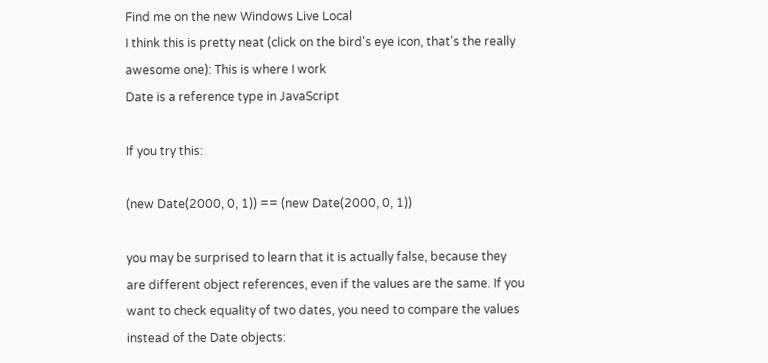Find me on the new Windows Live Local
I think this is pretty neat (click on the bird's eye icon, that's the really awesome one): This is where I work
Date is a reference type in JavaScript

If you try this:

(new Date(2000, 0, 1)) == (new Date(2000, 0, 1))

you may be surprised to learn that it is actually false, because they are different object references, even if the values are the same. If you want to check equality of two dates, you need to compare the values instead of the Date objects: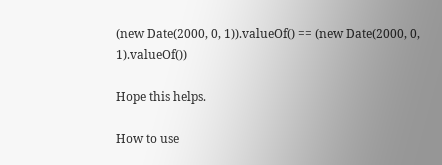(new Date(2000, 0, 1)).valueOf() == (new Date(2000, 0, 1).valueOf())

Hope this helps.

How to use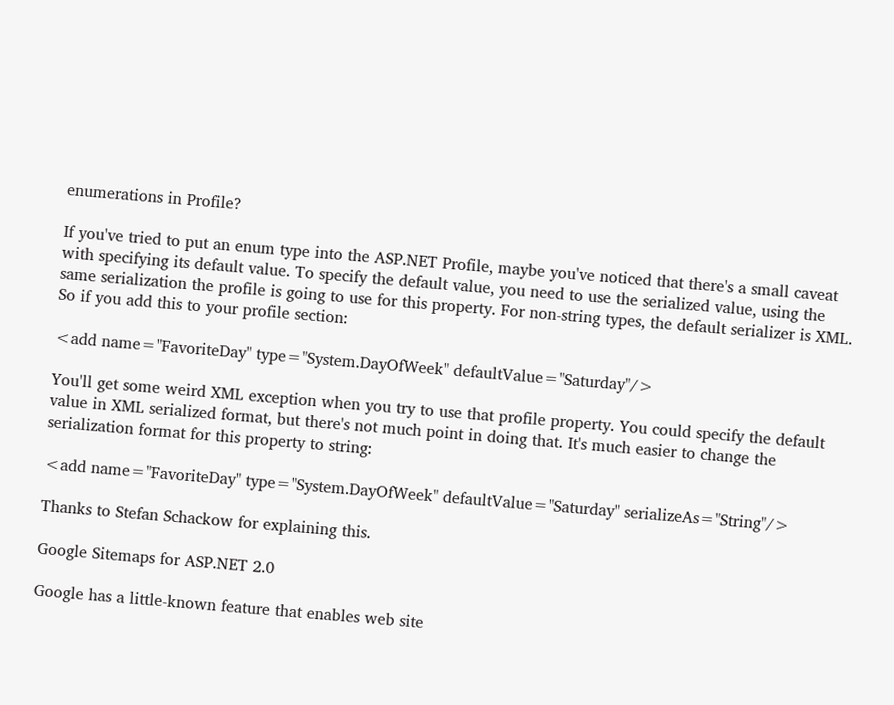enumerations in Profile?

If you've tried to put an enum type into the ASP.NET Profile, maybe you've noticed that there's a small caveat with specifying its default value. To specify the default value, you need to use the serialized value, using the same serialization the profile is going to use for this property. For non-string types, the default serializer is XML. So if you add this to your profile section:

<add name="FavoriteDay" type="System.DayOfWeek" defaultValue="Saturday"/>

You'll get some weird XML exception when you try to use that profile property. You could specify the default value in XML serialized format, but there's not much point in doing that. It's much easier to change the serialization format for this property to string:

<add name="FavoriteDay" type="System.DayOfWeek" defaultValue="Saturday" serializeAs="String"/>

Thanks to Stefan Schackow for explaining this.

Google Sitemaps for ASP.NET 2.0

Google has a little-known feature that enables web site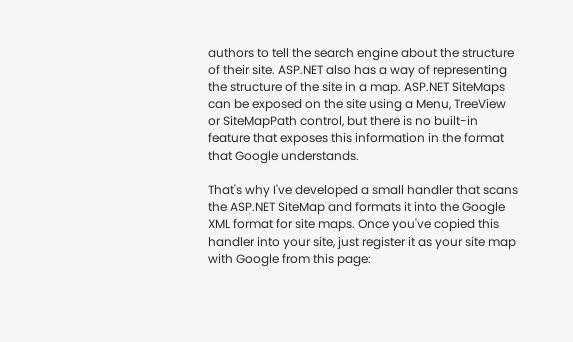authors to tell the search engine about the structure of their site. ASP.NET also has a way of representing the structure of the site in a map. ASP.NET SiteMaps can be exposed on the site using a Menu, TreeView or SiteMapPath control, but there is no built-in feature that exposes this information in the format that Google understands.

That's why I've developed a small handler that scans the ASP.NET SiteMap and formats it into the Google XML format for site maps. Once you've copied this handler into your site, just register it as your site map with Google from this page: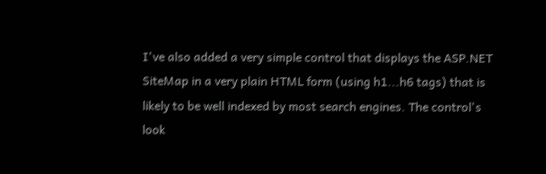I've also added a very simple control that displays the ASP.NET SiteMap in a very plain HTML form (using h1...h6 tags) that is likely to be well indexed by most search engines. The control's look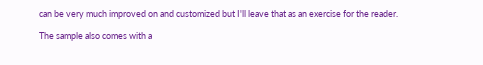can be very much improved on and customized but I'll leave that as an exercise for the reader.

The sample also comes with a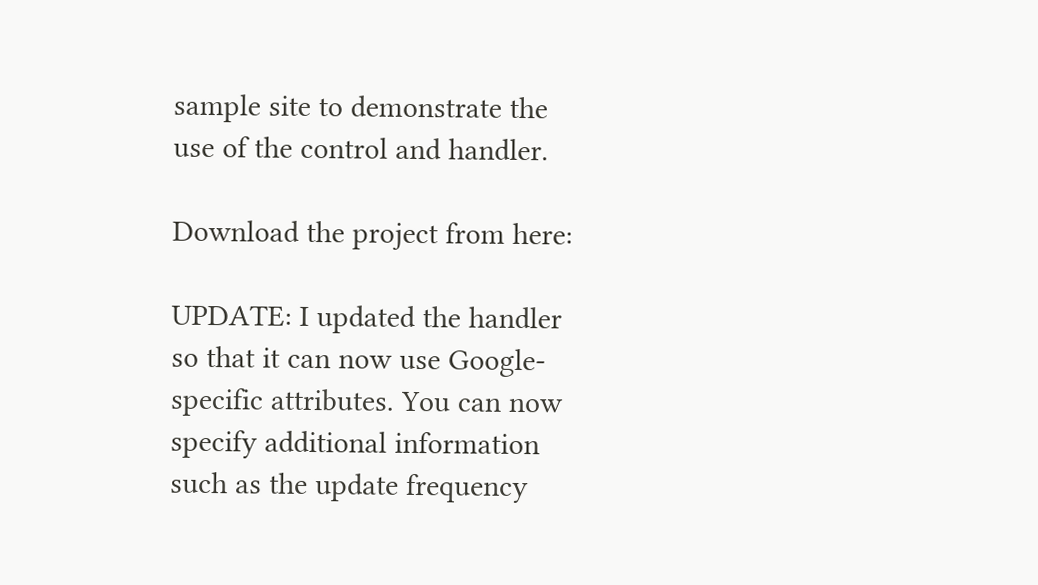sample site to demonstrate the use of the control and handler.

Download the project from here:

UPDATE: I updated the handler so that it can now use Google-specific attributes. You can now specify additional information such as the update frequency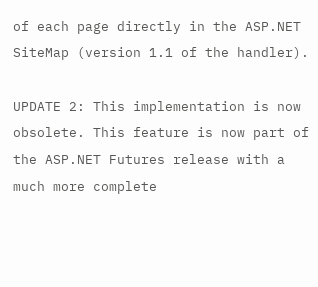of each page directly in the ASP.NET SiteMap (version 1.1 of the handler).

UPDATE 2: This implementation is now obsolete. This feature is now part of the ASP.NET Futures release with a much more complete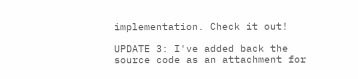implementation. Check it out!

UPDATE 3: I've added back the source code as an attachment for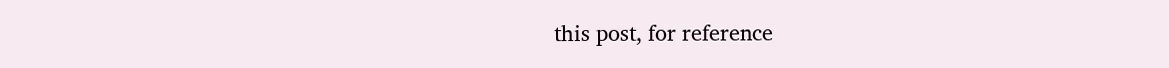this post, for reference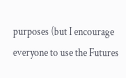purposes (but I encourage everyone to use the Futures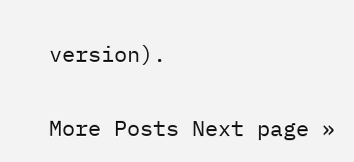version).

More Posts Next page »